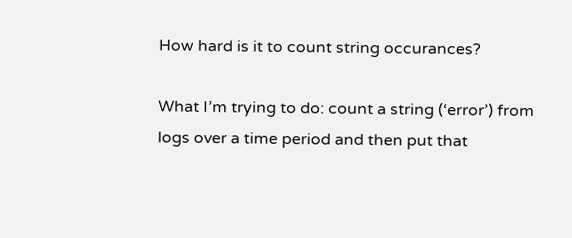How hard is it to count string occurances?

What I’m trying to do: count a string (‘error’) from logs over a time period and then put that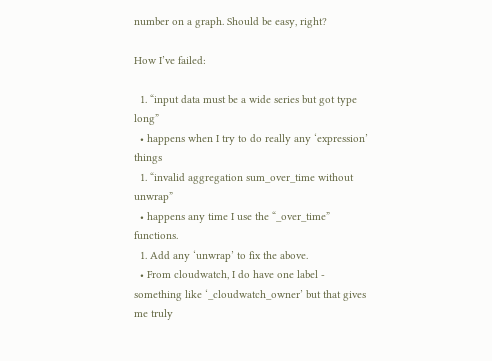number on a graph. Should be easy, right?

How I’ve failed:

  1. “input data must be a wide series but got type long”
  • happens when I try to do really any ‘expression’ things
  1. “invalid aggregation sum_over_time without unwrap”
  • happens any time I use the “_over_time” functions.
  1. Add any ‘unwrap’ to fix the above.
  • From cloudwatch, I do have one label - something like ‘_cloudwatch_owner’ but that gives me truly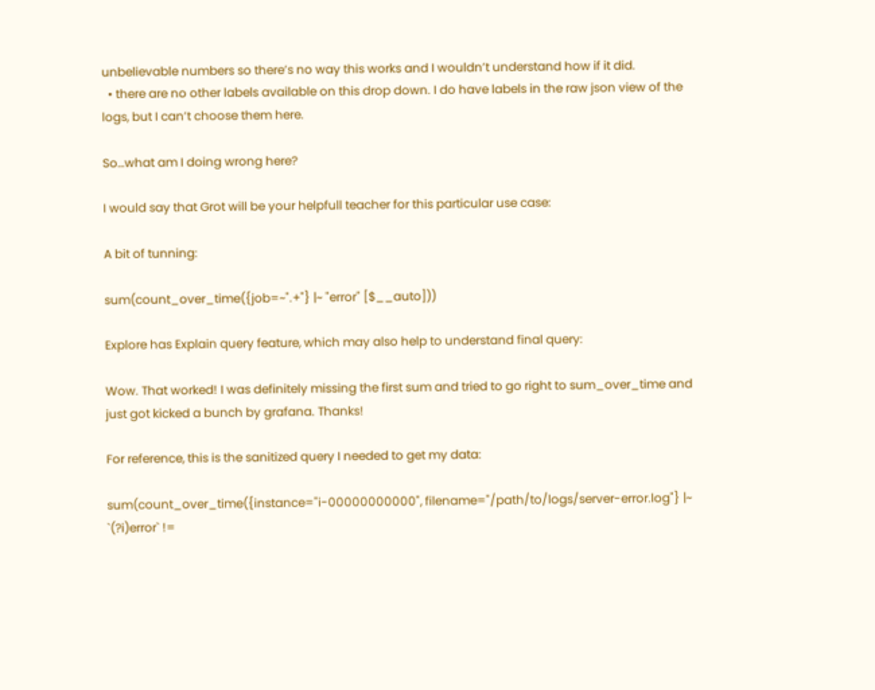unbelievable numbers so there’s no way this works and I wouldn’t understand how if it did.
  • there are no other labels available on this drop down. I do have labels in the raw json view of the logs, but I can’t choose them here.

So…what am I doing wrong here?

I would say that Grot will be your helpfull teacher for this particular use case:

A bit of tunning:

sum(count_over_time({job=~".+"} |~ "error" [$__auto]))

Explore has Explain query feature, which may also help to understand final query:

Wow. That worked! I was definitely missing the first sum and tried to go right to sum_over_time and just got kicked a bunch by grafana. Thanks!

For reference, this is the sanitized query I needed to get my data:

sum(count_over_time({instance="i-00000000000", filename="/path/to/logs/server-error.log"} |~ `(?i)error` !=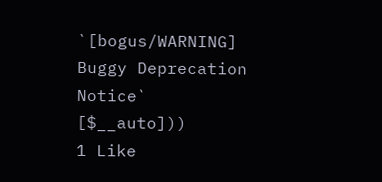`[bogus/WARNING] Buggy Deprecation Notice` [$__auto]))
1 Like